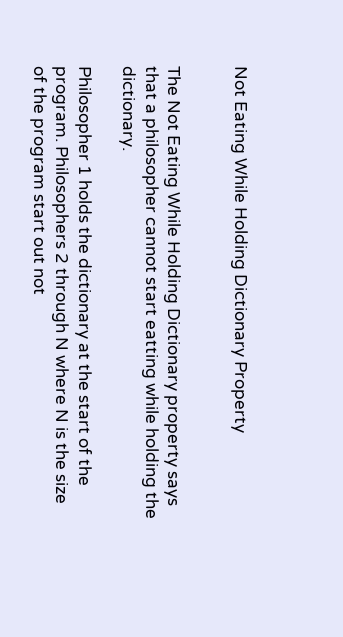Not Eating While Holding Dictionary Property


The Not Eating While Holding Dictionary property says that a philosopher cannot start eatting while holding the dictionary.

Philosopher 1 holds the dictionary at the start of the program. Philosophers 2 through N where N is the size of the program start out not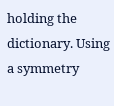holding the dictionary. Using a symmetry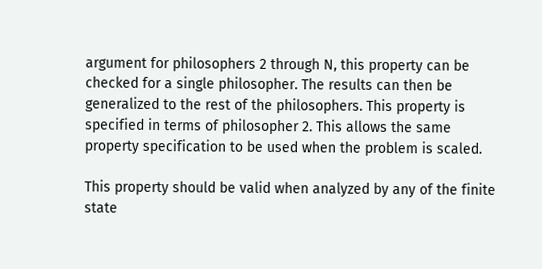argument for philosophers 2 through N, this property can be checked for a single philosopher. The results can then be generalized to the rest of the philosophers. This property is specified in terms of philosopher 2. This allows the same property specification to be used when the problem is scaled.

This property should be valid when analyzed by any of the finite state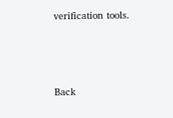verification tools.



Back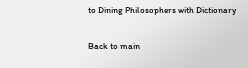to Dining Philosophers with Dictionary

Back to main